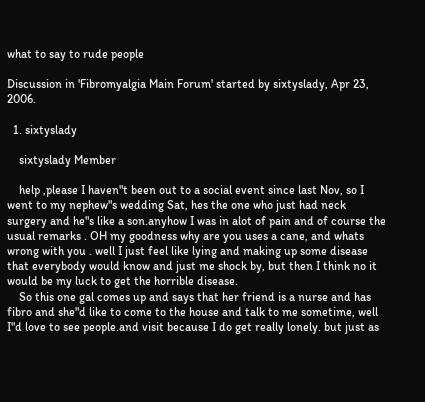what to say to rude people

Discussion in 'Fibromyalgia Main Forum' started by sixtyslady, Apr 23, 2006.

  1. sixtyslady

    sixtyslady Member

    help ,please I haven"t been out to a social event since last Nov, so I went to my nephew"s wedding Sat, hes the one who just had neck surgery and he"s like a son.anyhow I was in alot of pain and of course the usual remarks . OH my goodness why are you uses a cane, and whats wrong with you . well I just feel like lying and making up some disease that everybody would know and just me shock by, but then I think no it would be my luck to get the horrible disease.
    So this one gal comes up and says that her friend is a nurse and has fibro and she"d like to come to the house and talk to me sometime, well I"d love to see people.and visit because I do get really lonely. but just as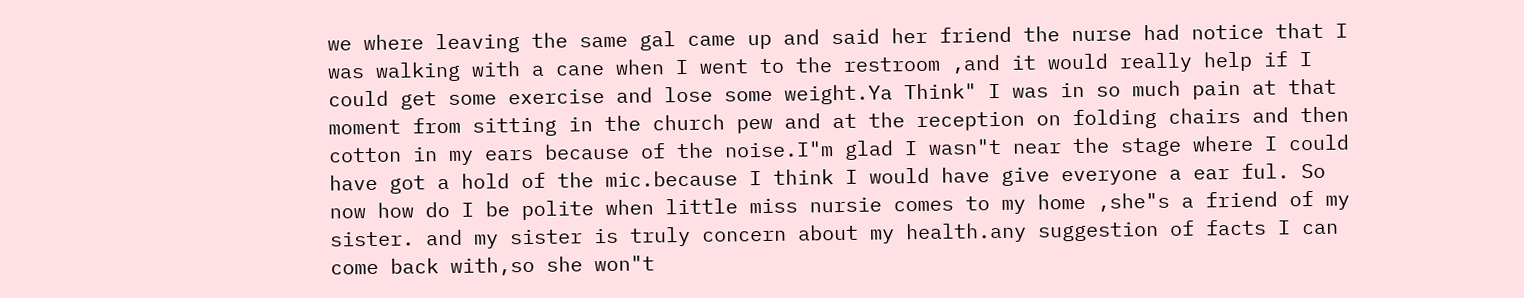we where leaving the same gal came up and said her friend the nurse had notice that I was walking with a cane when I went to the restroom ,and it would really help if I could get some exercise and lose some weight.Ya Think" I was in so much pain at that moment from sitting in the church pew and at the reception on folding chairs and then cotton in my ears because of the noise.I"m glad I wasn"t near the stage where I could have got a hold of the mic.because I think I would have give everyone a ear ful. So now how do I be polite when little miss nursie comes to my home ,she"s a friend of my sister. and my sister is truly concern about my health.any suggestion of facts I can come back with,so she won"t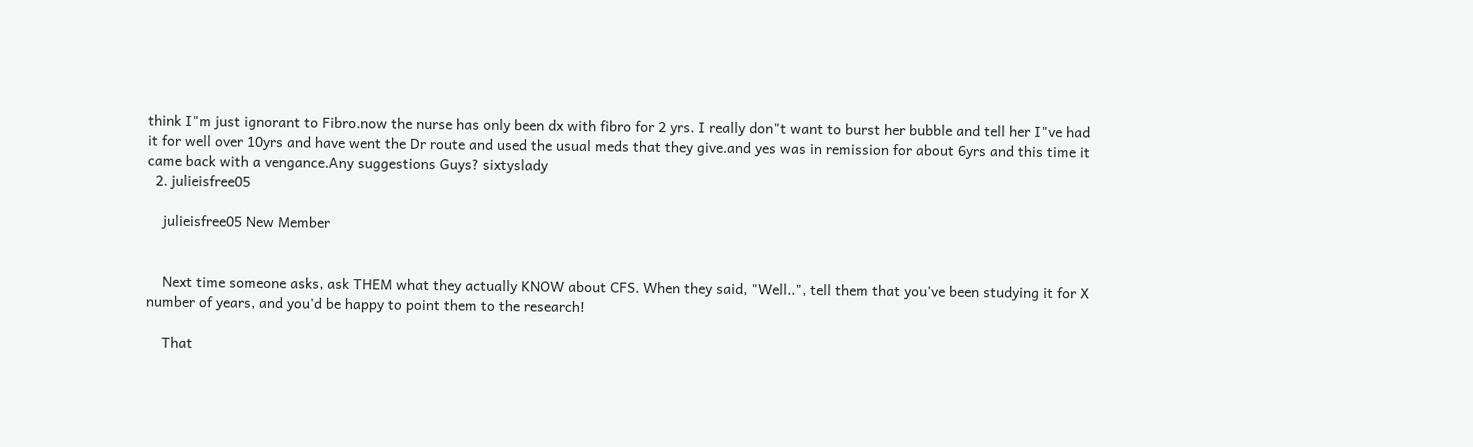think I"m just ignorant to Fibro.now the nurse has only been dx with fibro for 2 yrs. I really don"t want to burst her bubble and tell her I"ve had it for well over 10yrs and have went the Dr route and used the usual meds that they give.and yes was in remission for about 6yrs and this time it came back with a vengance.Any suggestions Guys? sixtyslady
  2. julieisfree05

    julieisfree05 New Member


    Next time someone asks, ask THEM what they actually KNOW about CFS. When they said, "Well..", tell them that you've been studying it for X number of years, and you'd be happy to point them to the research!

    That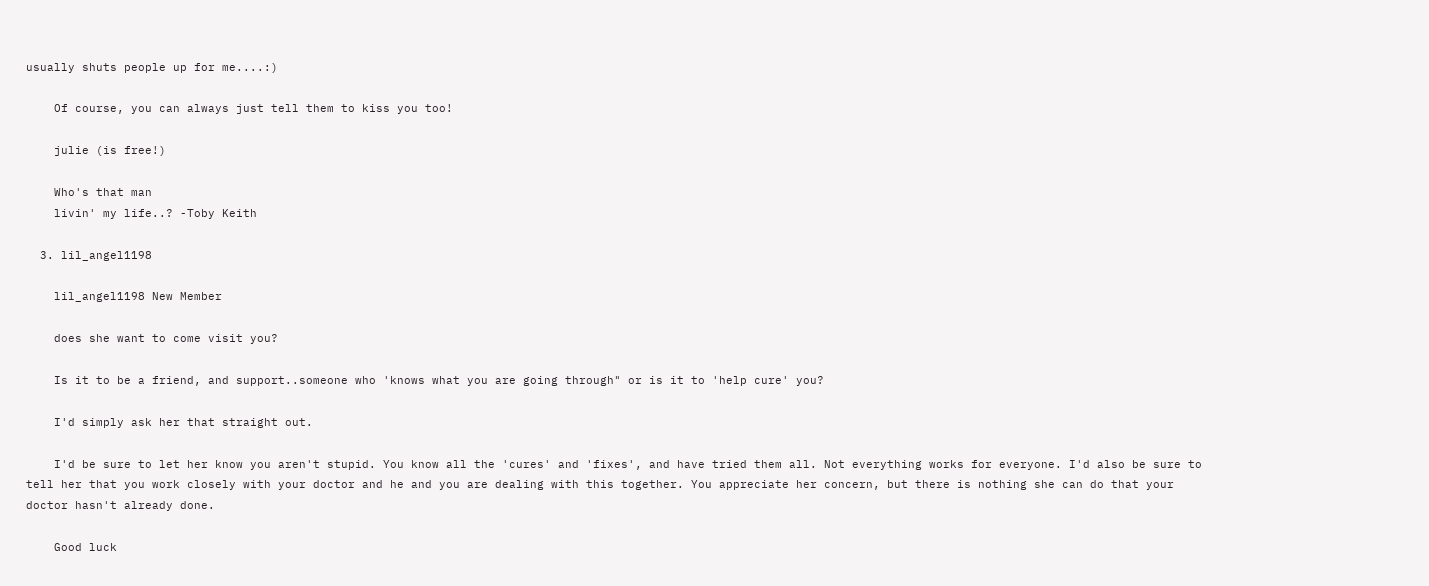usually shuts people up for me....:)

    Of course, you can always just tell them to kiss you too!

    julie (is free!)

    Who's that man
    livin' my life..? -Toby Keith

  3. lil_angel1198

    lil_angel1198 New Member

    does she want to come visit you?

    Is it to be a friend, and support..someone who 'knows what you are going through" or is it to 'help cure' you?

    I'd simply ask her that straight out.

    I'd be sure to let her know you aren't stupid. You know all the 'cures' and 'fixes', and have tried them all. Not everything works for everyone. I'd also be sure to tell her that you work closely with your doctor and he and you are dealing with this together. You appreciate her concern, but there is nothing she can do that your doctor hasn't already done.

    Good luck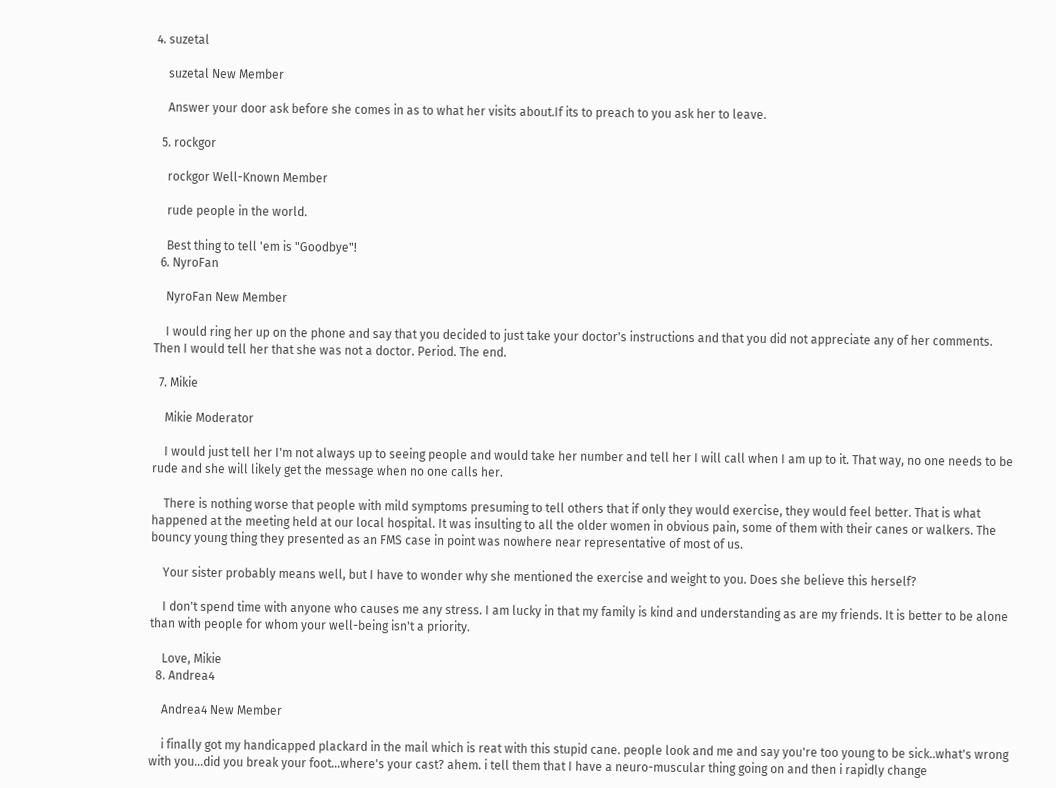4. suzetal

    suzetal New Member

    Answer your door ask before she comes in as to what her visits about.If its to preach to you ask her to leave.

  5. rockgor

    rockgor Well-Known Member

    rude people in the world.

    Best thing to tell 'em is "Goodbye"!
  6. NyroFan

    NyroFan New Member

    I would ring her up on the phone and say that you decided to just take your doctor's instructions and that you did not appreciate any of her comments. Then I would tell her that she was not a doctor. Period. The end.

  7. Mikie

    Mikie Moderator

    I would just tell her I'm not always up to seeing people and would take her number and tell her I will call when I am up to it. That way, no one needs to be rude and she will likely get the message when no one calls her.

    There is nothing worse that people with mild symptoms presuming to tell others that if only they would exercise, they would feel better. That is what happened at the meeting held at our local hospital. It was insulting to all the older women in obvious pain, some of them with their canes or walkers. The bouncy young thing they presented as an FMS case in point was nowhere near representative of most of us.

    Your sister probably means well, but I have to wonder why she mentioned the exercise and weight to you. Does she believe this herself?

    I don't spend time with anyone who causes me any stress. I am lucky in that my family is kind and understanding as are my friends. It is better to be alone than with people for whom your well-being isn't a priority.

    Love, Mikie
  8. Andrea4

    Andrea4 New Member

    i finally got my handicapped plackard in the mail which is reat with this stupid cane. people look and me and say you're too young to be sick..what's wrong with you...did you break your foot...where's your cast? ahem. i tell them that I have a neuro-muscular thing going on and then i rapidly change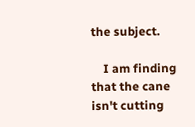the subject.

    I am finding that the cane isn't cutting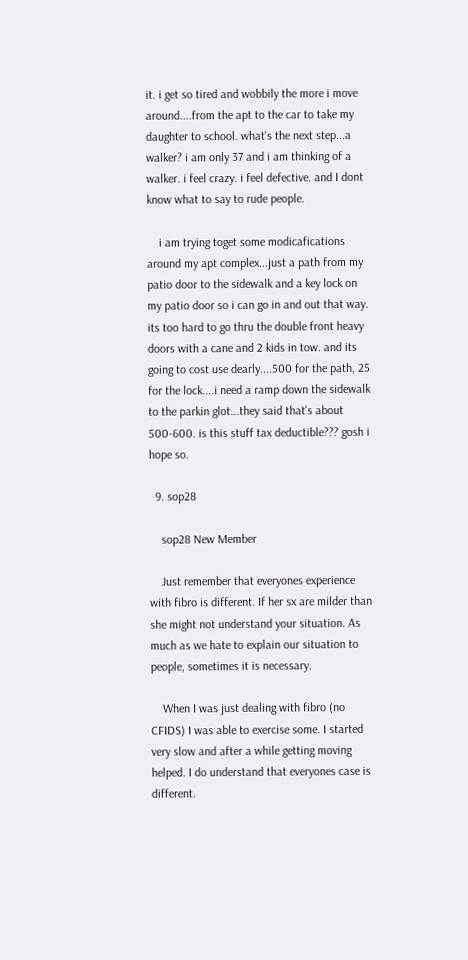it. i get so tired and wobbily the more i move around....from the apt to the car to take my daughter to school. what's the next step...a walker? i am only 37 and i am thinking of a walker. i feel crazy. i feel defective. and I dont know what to say to rude people.

    i am trying toget some modicafications around my apt complex...just a path from my patio door to the sidewalk and a key lock on my patio door so i can go in and out that way. its too hard to go thru the double front heavy doors with a cane and 2 kids in tow. and its going to cost use dearly....500 for the path, 25 for the lock....i need a ramp down the sidewalk to the parkin glot...they said that's about 500-600. is this stuff tax deductible??? gosh i hope so.

  9. sop28

    sop28 New Member

    Just remember that everyones experience with fibro is different. If her sx are milder than she might not understand your situation. As much as we hate to explain our situation to people, sometimes it is necessary.

    When I was just dealing with fibro (no CFIDS) I was able to exercise some. I started very slow and after a while getting moving helped. I do understand that everyones case is different.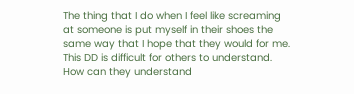The thing that I do when I feel like screaming at someone is put myself in their shoes the same way that I hope that they would for me. This DD is difficult for others to understand. How can they understand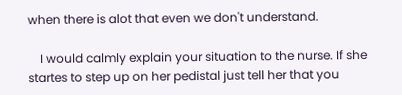when there is alot that even we don't understand.

    I would calmly explain your situation to the nurse. If she startes to step up on her pedistal just tell her that you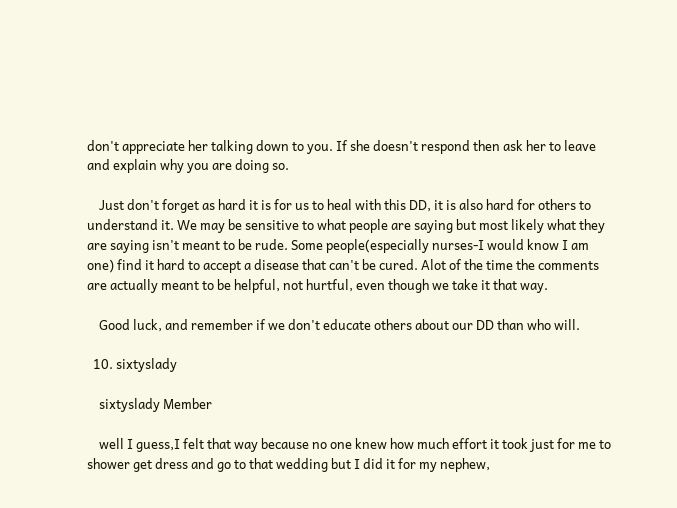don't appreciate her talking down to you. If she doesn't respond then ask her to leave and explain why you are doing so.

    Just don't forget as hard it is for us to heal with this DD, it is also hard for others to understand it. We may be sensitive to what people are saying but most likely what they are saying isn't meant to be rude. Some people(especially nurses-I would know I am one) find it hard to accept a disease that can't be cured. Alot of the time the comments are actually meant to be helpful, not hurtful, even though we take it that way.

    Good luck, and remember if we don't educate others about our DD than who will.

  10. sixtyslady

    sixtyslady Member

    well I guess,I felt that way because no one knew how much effort it took just for me to shower get dress and go to that wedding but I did it for my nephew,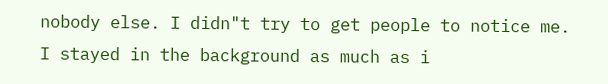nobody else. I didn"t try to get people to notice me. I stayed in the background as much as i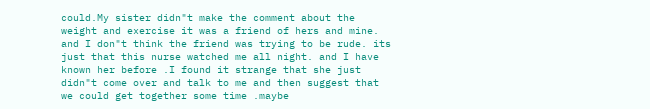could.My sister didn"t make the comment about the weight and exercise it was a friend of hers and mine. and I don"t think the friend was trying to be rude. its just that this nurse watched me all night. and I have known her before .I found it strange that she just didn"t come over and talk to me and then suggest that we could get together some time .maybe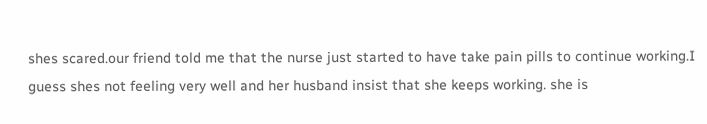shes scared.our friend told me that the nurse just started to have take pain pills to continue working.I guess shes not feeling very well and her husband insist that she keeps working. she is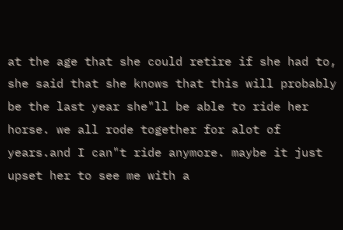at the age that she could retire if she had to, she said that she knows that this will probably be the last year she"ll be able to ride her horse. we all rode together for alot of years.and I can"t ride anymore. maybe it just upset her to see me with a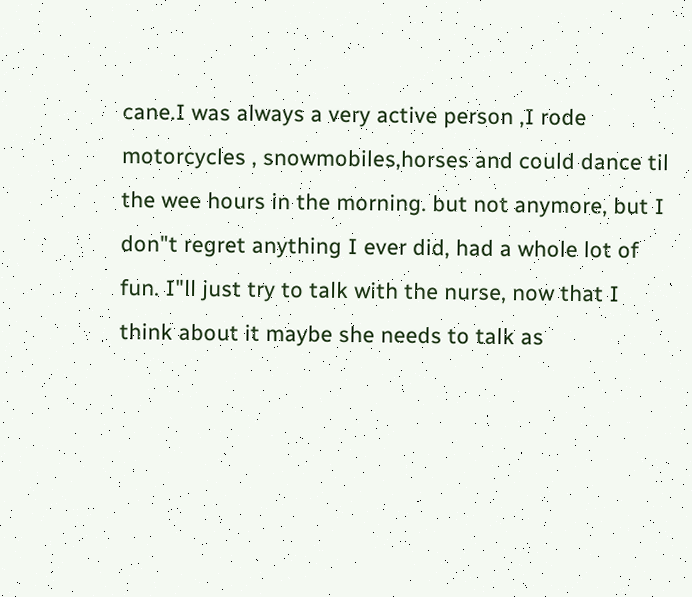cane.I was always a very active person ,I rode motorcycles , snowmobiles,horses and could dance til the wee hours in the morning. but not anymore, but I don"t regret anything I ever did, had a whole lot of fun. I"ll just try to talk with the nurse, now that I think about it maybe she needs to talk as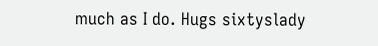much as I do. Hugs sixtyslady